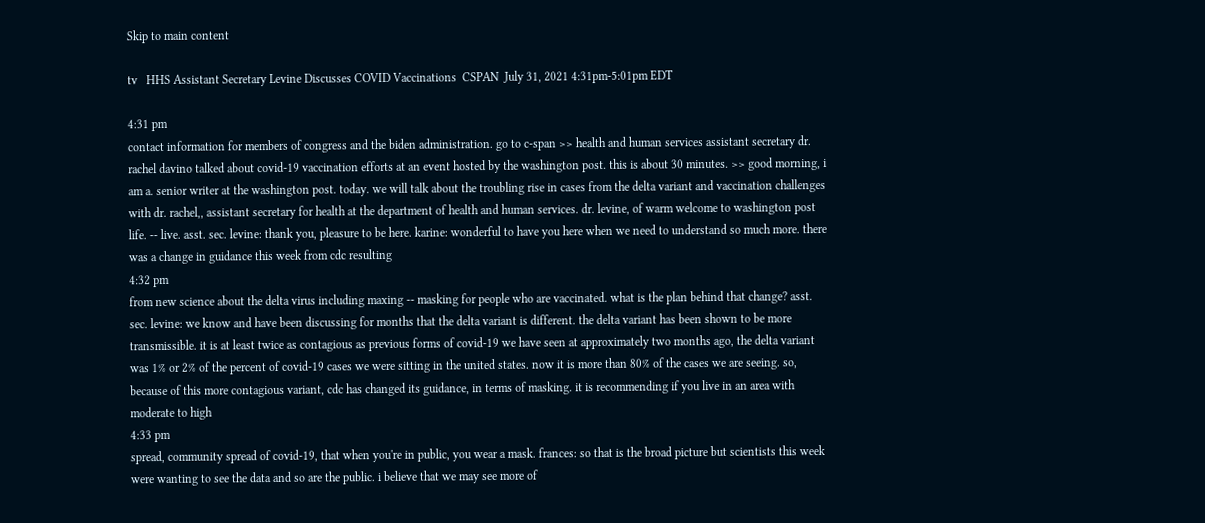Skip to main content

tv   HHS Assistant Secretary Levine Discusses COVID Vaccinations  CSPAN  July 31, 2021 4:31pm-5:01pm EDT

4:31 pm
contact information for members of congress and the biden administration. go to c-span >> health and human services assistant secretary dr. rachel davino talked about covid-19 vaccination efforts at an event hosted by the washington post. this is about 30 minutes. >> good morning, i am a. senior writer at the washington post. today. we will talk about the troubling rise in cases from the delta variant and vaccination challenges with dr. rachel,, assistant secretary for health at the department of health and human services. dr. levine, of warm welcome to washington post life. -- live. asst. sec. levine: thank you, pleasure to be here. karine: wonderful to have you here when we need to understand so much more. there was a change in guidance this week from cdc resulting
4:32 pm
from new science about the delta virus including maxing -- masking for people who are vaccinated. what is the plan behind that change? asst. sec. levine: we know and have been discussing for months that the delta variant is different. the delta variant has been shown to be more transmissible. it is at least twice as contagious as previous forms of covid-19 we have seen at approximately two months ago, the delta variant was 1% or 2% of the percent of covid-19 cases we were sitting in the united states. now it is more than 80% of the cases we are seeing. so, because of this more contagious variant, cdc has changed its guidance, in terms of masking. it is recommending if you live in an area with moderate to high
4:33 pm
spread, community spread of covid-19, that when you're in public, you wear a mask. frances: so that is the broad picture but scientists this week were wanting to see the data and so are the public. i believe that we may see more of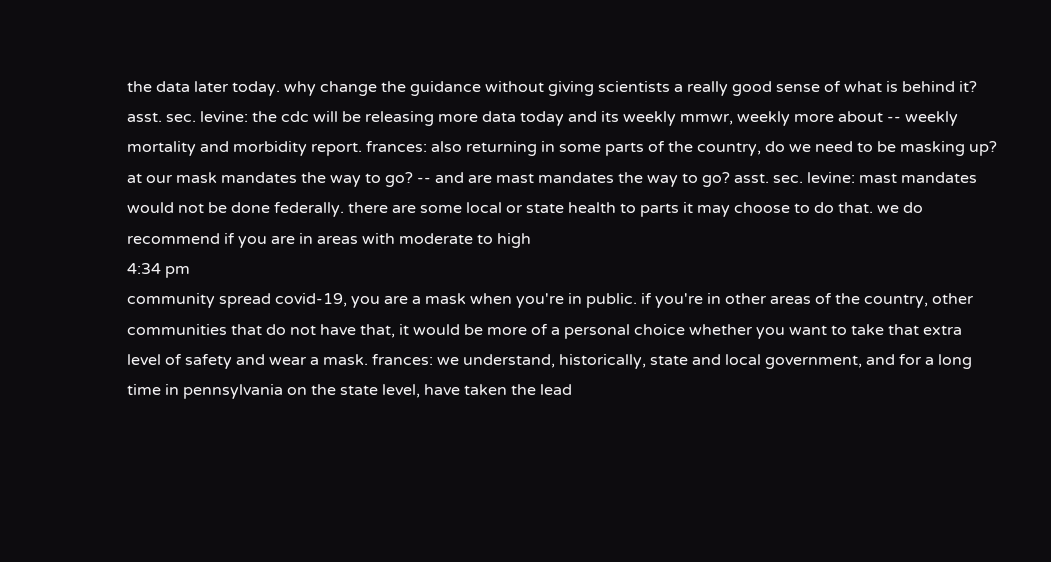the data later today. why change the guidance without giving scientists a really good sense of what is behind it? asst. sec. levine: the cdc will be releasing more data today and its weekly mmwr, weekly more about -- weekly mortality and morbidity report. frances: also returning in some parts of the country, do we need to be masking up? at our mask mandates the way to go? -- and are mast mandates the way to go? asst. sec. levine: mast mandates would not be done federally. there are some local or state health to parts it may choose to do that. we do recommend if you are in areas with moderate to high
4:34 pm
community spread covid-19, you are a mask when you're in public. if you're in other areas of the country, other communities that do not have that, it would be more of a personal choice whether you want to take that extra level of safety and wear a mask. frances: we understand, historically, state and local government, and for a long time in pennsylvania on the state level, have taken the lead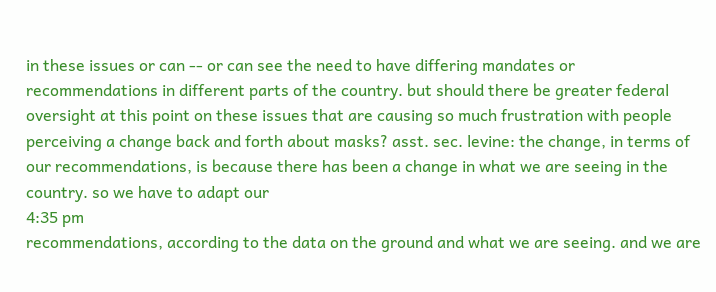in these issues or can -- or can see the need to have differing mandates or recommendations in different parts of the country. but should there be greater federal oversight at this point on these issues that are causing so much frustration with people perceiving a change back and forth about masks? asst. sec. levine: the change, in terms of our recommendations, is because there has been a change in what we are seeing in the country. so we have to adapt our
4:35 pm
recommendations, according to the data on the ground and what we are seeing. and we are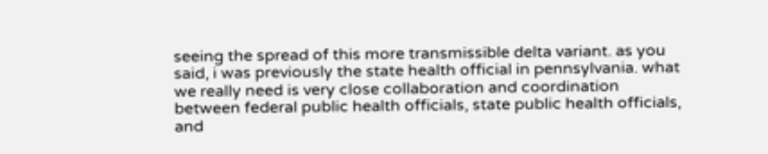seeing the spread of this more transmissible delta variant. as you said, i was previously the state health official in pennsylvania. what we really need is very close collaboration and coordination between federal public health officials, state public health officials, and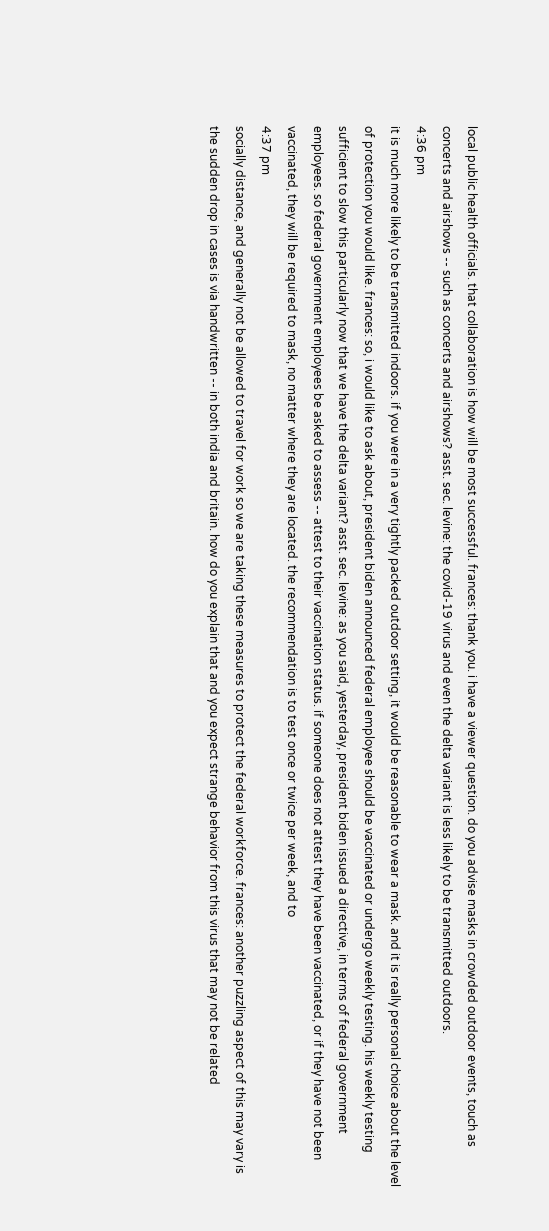local public health officials. that collaboration is how will be most successful. frances: thank you. i have a viewer question. do you advise masks in crowded outdoor events, touch as concerts and airshows -- such as concerts and airshows? asst. sec. levine: the covid-19 virus and even the delta variant is less likely to be transmitted outdoors.
4:36 pm
it is much more likely to be transmitted indoors. if you were in a very tightly packed outdoor setting, it would be reasonable to wear a mask. and it is really personal choice about the level of protection you would like. frances: so, i would like to ask about, president biden announced federal employee should be vaccinated or undergo weekly testing. his weekly testing sufficient to slow this particularly now that we have the delta variant? asst. sec. levine: as you said, yesterday, president biden issued a directive, in terms of federal government employees. so federal government employees be asked to assess -- attest to their vaccination status. if someone does not attest they have been vaccinated, or if they have not been vaccinated, they will be required to mask, no matter where they are located. the recommendation is to test once or twice per week, and to
4:37 pm
socially distance, and generally not be allowed to travel for work so we are taking these measures to protect the federal workforce. frances: another puzzling aspect of this may vary is the sudden drop in cases is via handwritten -- in both india and britain. how do you explain that and you expect strange behavior from this virus that may not be related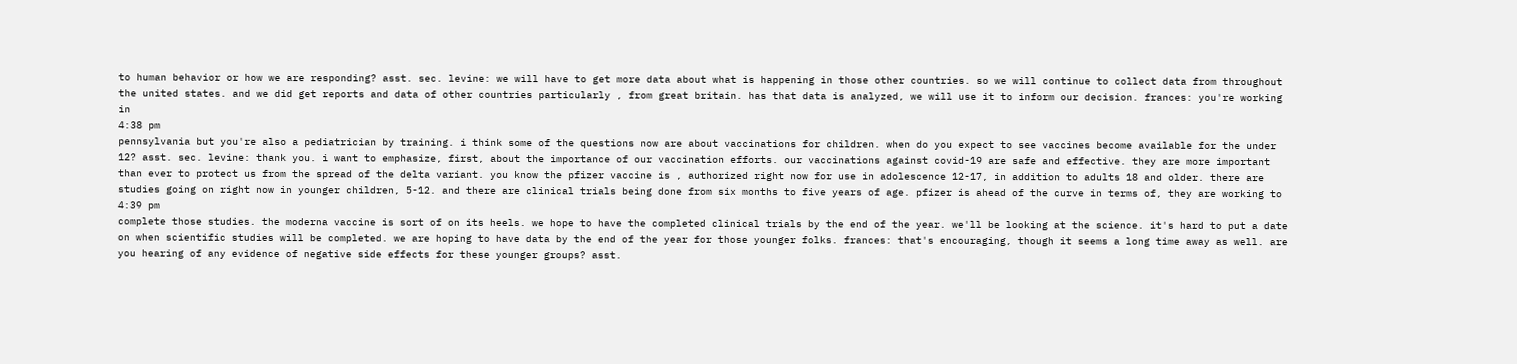to human behavior or how we are responding? asst. sec. levine: we will have to get more data about what is happening in those other countries. so we will continue to collect data from throughout the united states. and we did get reports and data of other countries particularly , from great britain. has that data is analyzed, we will use it to inform our decision. frances: you're working in
4:38 pm
pennsylvania but you're also a pediatrician by training. i think some of the questions now are about vaccinations for children. when do you expect to see vaccines become available for the under 12? asst. sec. levine: thank you. i want to emphasize, first, about the importance of our vaccination efforts. our vaccinations against covid-19 are safe and effective. they are more important than ever to protect us from the spread of the delta variant. you know the pfizer vaccine is , authorized right now for use in adolescence 12-17, in addition to adults 18 and older. there are studies going on right now in younger children, 5-12. and there are clinical trials being done from six months to five years of age. pfizer is ahead of the curve in terms of, they are working to
4:39 pm
complete those studies. the moderna vaccine is sort of on its heels. we hope to have the completed clinical trials by the end of the year. we'll be looking at the science. it's hard to put a date on when scientific studies will be completed. we are hoping to have data by the end of the year for those younger folks. frances: that's encouraging, though it seems a long time away as well. are you hearing of any evidence of negative side effects for these younger groups? asst.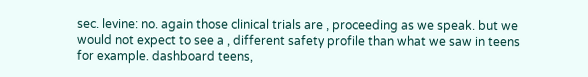sec. levine: no. again those clinical trials are , proceeding as we speak. but we would not expect to see a , different safety profile than what we saw in teens for example. dashboard teens,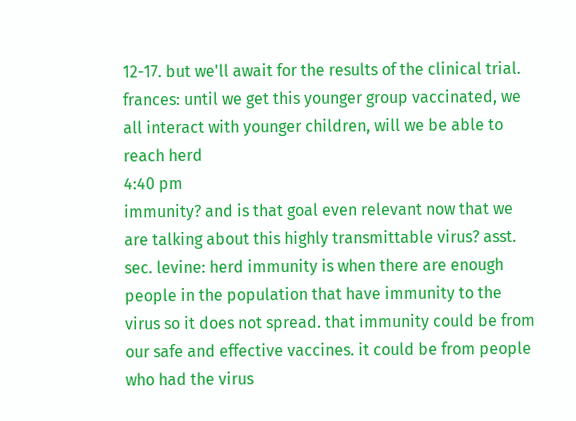12-17. but we'll await for the results of the clinical trial. frances: until we get this younger group vaccinated, we all interact with younger children, will we be able to reach herd
4:40 pm
immunity? and is that goal even relevant now that we are talking about this highly transmittable virus? asst. sec. levine: herd immunity is when there are enough people in the population that have immunity to the virus so it does not spread. that immunity could be from our safe and effective vaccines. it could be from people who had the virus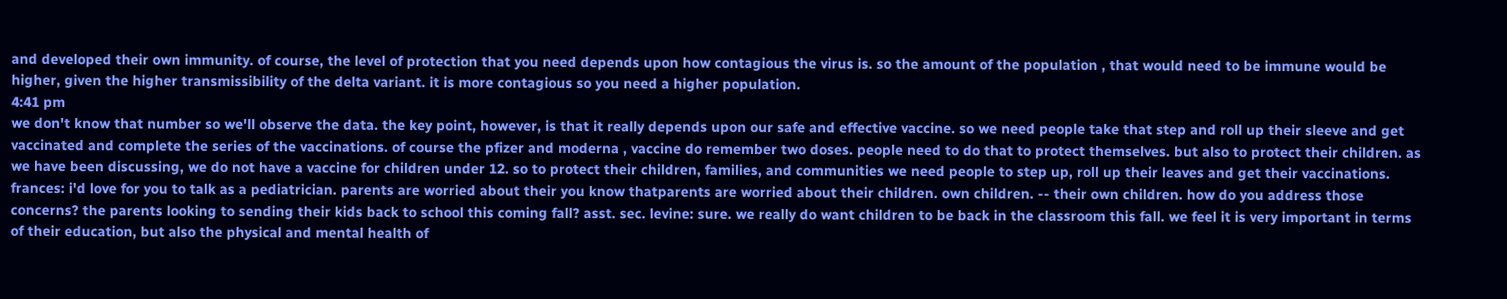and developed their own immunity. of course, the level of protection that you need depends upon how contagious the virus is. so the amount of the population , that would need to be immune would be higher, given the higher transmissibility of the delta variant. it is more contagious so you need a higher population.
4:41 pm
we don't know that number so we'll observe the data. the key point, however, is that it really depends upon our safe and effective vaccine. so we need people take that step and roll up their sleeve and get vaccinated and complete the series of the vaccinations. of course the pfizer and moderna , vaccine do remember two doses. people need to do that to protect themselves. but also to protect their children. as we have been discussing, we do not have a vaccine for children under 12. so to protect their children, families, and communities we need people to step up, roll up their leaves and get their vaccinations. frances: i'd love for you to talk as a pediatrician. parents are worried about their you know thatparents are worried about their children. own children. -- their own children. how do you address those concerns? the parents looking to sending their kids back to school this coming fall? asst. sec. levine: sure. we really do want children to be back in the classroom this fall. we feel it is very important in terms of their education, but also the physical and mental health of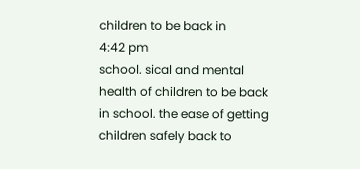children to be back in
4:42 pm
school. sical and mental health of children to be back in school. the ease of getting children safely back to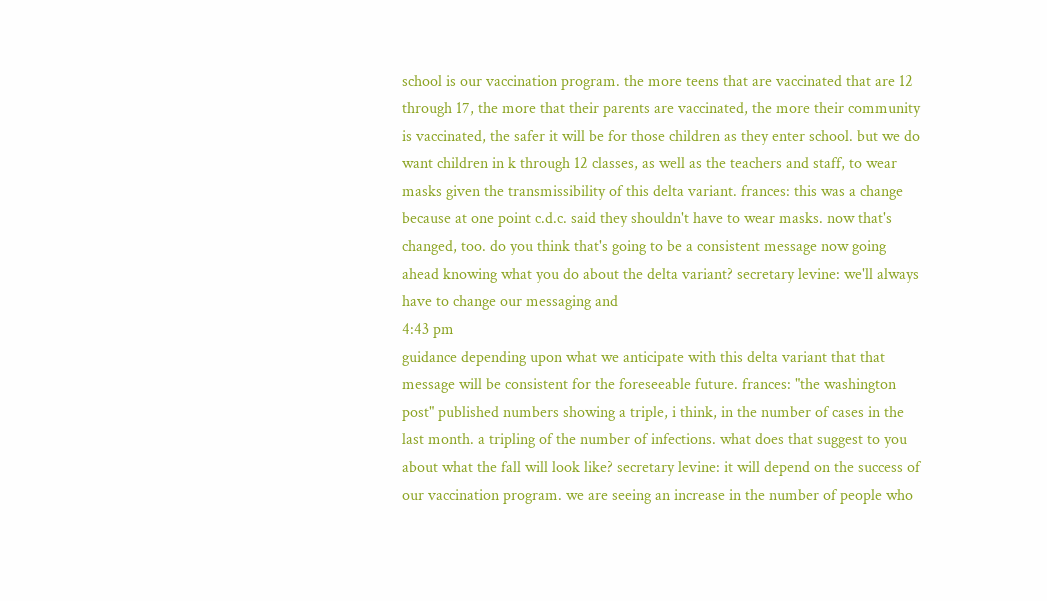school is our vaccination program. the more teens that are vaccinated that are 12 through 17, the more that their parents are vaccinated, the more their community is vaccinated, the safer it will be for those children as they enter school. but we do want children in k through 12 classes, as well as the teachers and staff, to wear masks given the transmissibility of this delta variant. frances: this was a change because at one point c.d.c. said they shouldn't have to wear masks. now that's changed, too. do you think that's going to be a consistent message now going ahead knowing what you do about the delta variant? secretary levine: we'll always have to change our messaging and
4:43 pm
guidance depending upon what we anticipate with this delta variant that that message will be consistent for the foreseeable future. frances: "the washington post" published numbers showing a triple, i think, in the number of cases in the last month. a tripling of the number of infections. what does that suggest to you about what the fall will look like? secretary levine: it will depend on the success of our vaccination program. we are seeing an increase in the number of people who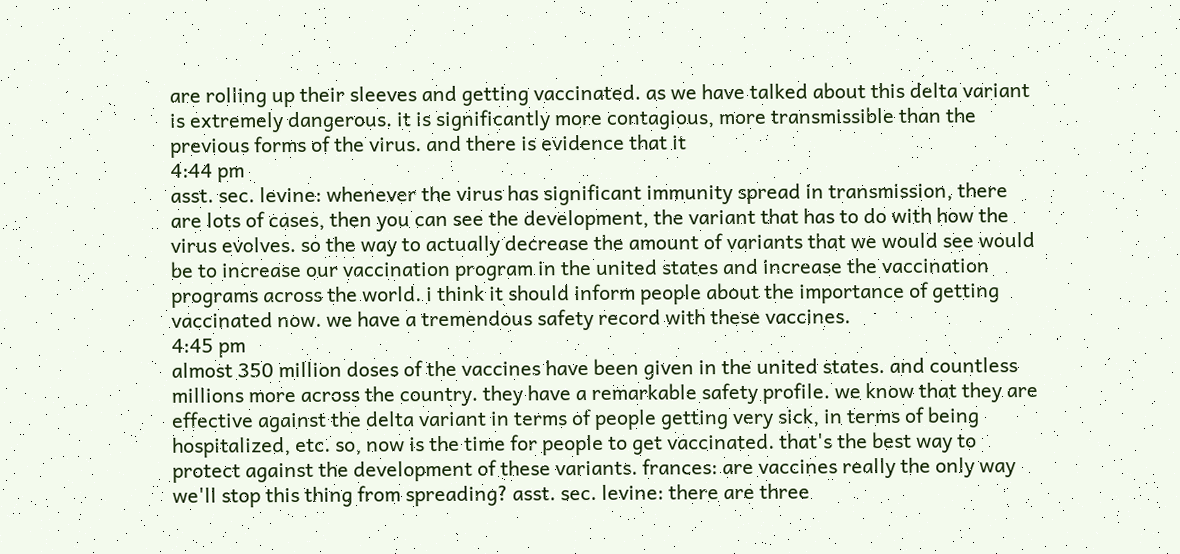are rolling up their sleeves and getting vaccinated. as we have talked about this delta variant is extremely dangerous. it is significantly more contagious, more transmissible than the previous forms of the virus. and there is evidence that it
4:44 pm
asst. sec. levine: whenever the virus has significant immunity spread in transmission, there are lots of cases, then you can see the development, the variant that has to do with how the virus evolves. so the way to actually decrease the amount of variants that we would see would be to increase our vaccination program in the united states and increase the vaccination programs across the world. i think it should inform people about the importance of getting vaccinated now. we have a tremendous safety record with these vaccines.
4:45 pm
almost 350 million doses of the vaccines have been given in the united states. and countless millions more across the country. they have a remarkable safety profile. we know that they are effective against the delta variant in terms of people getting very sick, in terms of being hospitalized, etc. so, now is the time for people to get vaccinated. that's the best way to protect against the development of these variants. frances: are vaccines really the only way we'll stop this thing from spreading? asst. sec. levine: there are three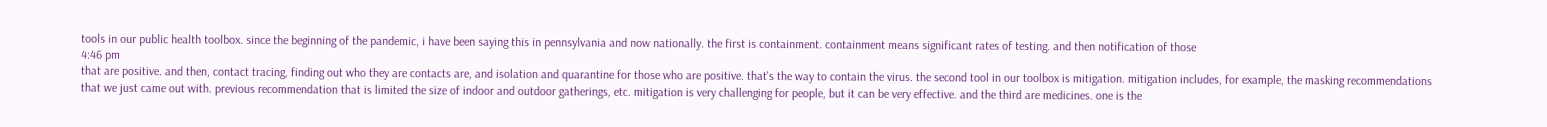tools in our public health toolbox. since the beginning of the pandemic, i have been saying this in pennsylvania and now nationally. the first is containment. containment means significant rates of testing. and then notification of those
4:46 pm
that are positive. and then, contact tracing, finding out who they are contacts are, and isolation and quarantine for those who are positive. that's the way to contain the virus. the second tool in our toolbox is mitigation. mitigation includes, for example, the masking recommendations that we just came out with. previous recommendation that is limited the size of indoor and outdoor gatherings, etc. mitigation is very challenging for people, but it can be very effective. and the third are medicines. one is the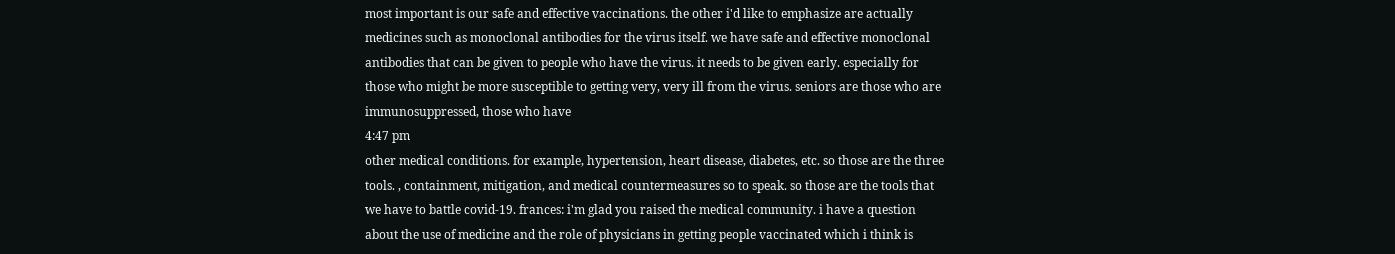most important is our safe and effective vaccinations. the other i'd like to emphasize are actually medicines such as monoclonal antibodies for the virus itself. we have safe and effective monoclonal antibodies that can be given to people who have the virus. it needs to be given early. especially for those who might be more susceptible to getting very, very ill from the virus. seniors are those who are immunosuppressed, those who have
4:47 pm
other medical conditions. for example, hypertension, heart disease, diabetes, etc. so those are the three tools. , containment, mitigation, and medical countermeasures so to speak. so those are the tools that we have to battle covid-19. frances: i'm glad you raised the medical community. i have a question about the use of medicine and the role of physicians in getting people vaccinated which i think is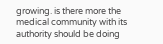growing. is there more the medical community with its authority should be doing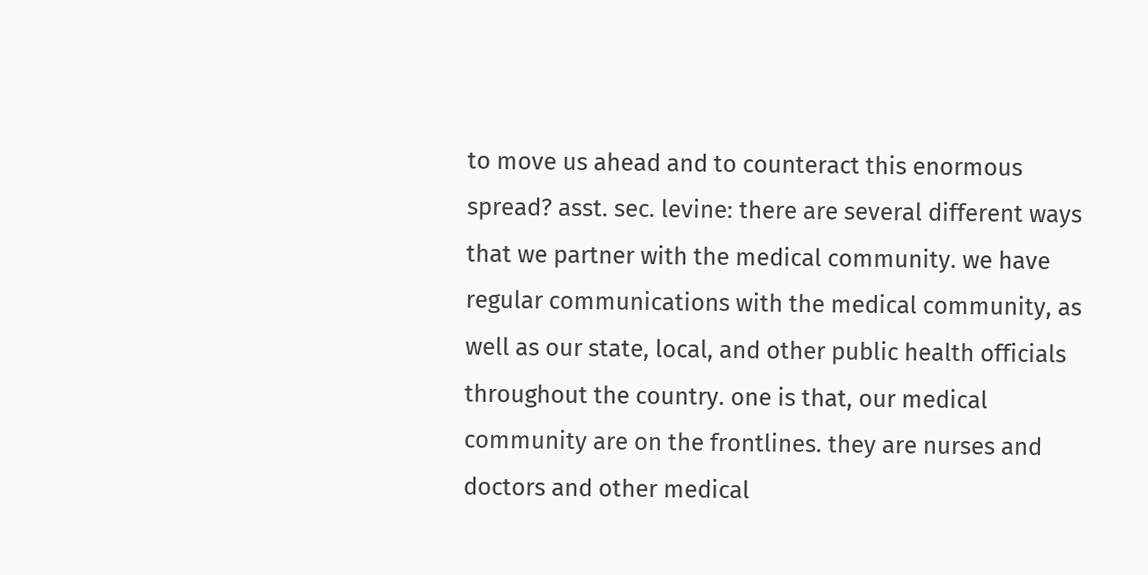to move us ahead and to counteract this enormous spread? asst. sec. levine: there are several different ways that we partner with the medical community. we have regular communications with the medical community, as well as our state, local, and other public health officials throughout the country. one is that, our medical community are on the frontlines. they are nurses and doctors and other medical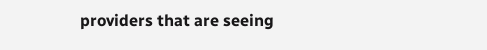providers that are seeing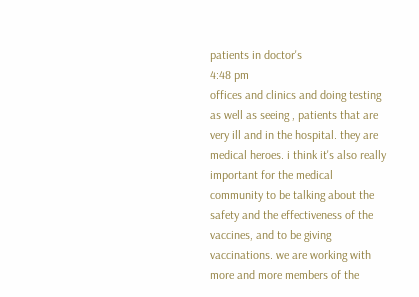patients in doctor's
4:48 pm
offices and clinics and doing testing as well as seeing , patients that are very ill and in the hospital. they are medical heroes. i think it's also really important for the medical community to be talking about the safety and the effectiveness of the vaccines, and to be giving vaccinations. we are working with more and more members of the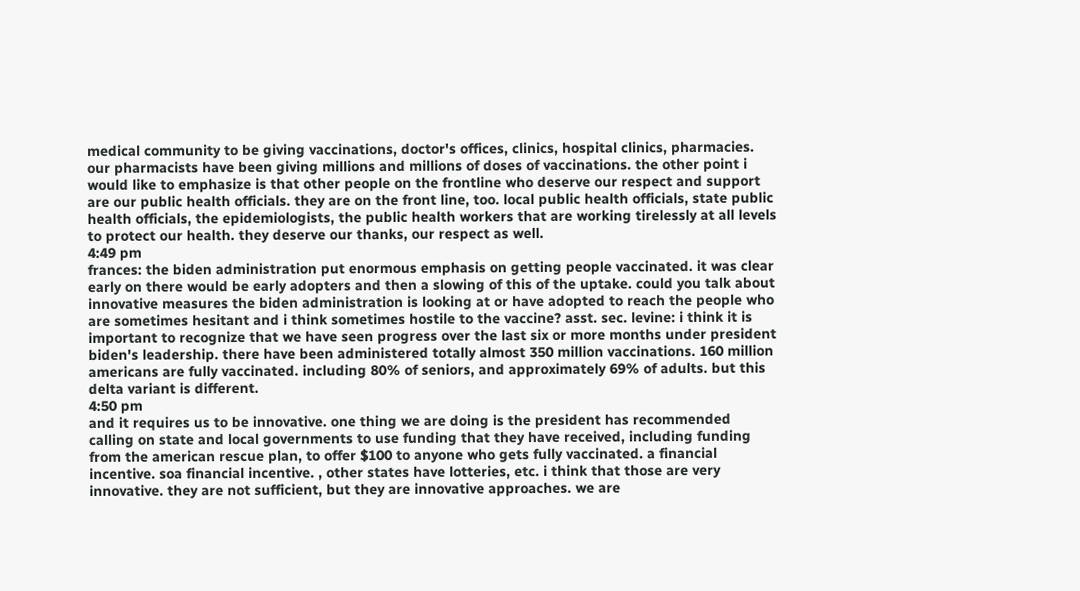medical community to be giving vaccinations, doctor's offices, clinics, hospital clinics, pharmacies. our pharmacists have been giving millions and millions of doses of vaccinations. the other point i would like to emphasize is that other people on the frontline who deserve our respect and support are our public health officials. they are on the front line, too. local public health officials, state public health officials, the epidemiologists, the public health workers that are working tirelessly at all levels to protect our health. they deserve our thanks, our respect as well.
4:49 pm
frances: the biden administration put enormous emphasis on getting people vaccinated. it was clear early on there would be early adopters and then a slowing of this of the uptake. could you talk about innovative measures the biden administration is looking at or have adopted to reach the people who are sometimes hesitant and i think sometimes hostile to the vaccine? asst. sec. levine: i think it is important to recognize that we have seen progress over the last six or more months under president biden's leadership. there have been administered totally almost 350 million vaccinations. 160 million americans are fully vaccinated. including 80% of seniors, and approximately 69% of adults. but this delta variant is different.
4:50 pm
and it requires us to be innovative. one thing we are doing is the president has recommended calling on state and local governments to use funding that they have received, including funding from the american rescue plan, to offer $100 to anyone who gets fully vaccinated. a financial incentive. soa financial incentive. , other states have lotteries, etc. i think that those are very innovative. they are not sufficient, but they are innovative approaches. we are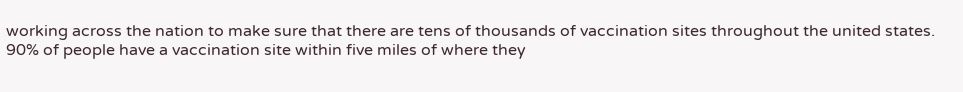working across the nation to make sure that there are tens of thousands of vaccination sites throughout the united states. 90% of people have a vaccination site within five miles of where they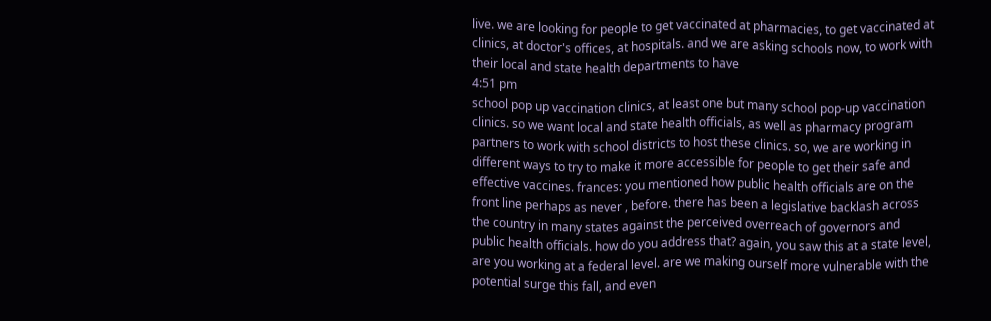live. we are looking for people to get vaccinated at pharmacies, to get vaccinated at clinics, at doctor's offices, at hospitals. and we are asking schools now, to work with their local and state health departments to have
4:51 pm
school pop up vaccination clinics, at least one but many school pop-up vaccination clinics. so we want local and state health officials, as well as pharmacy program partners to work with school districts to host these clinics. so, we are working in different ways to try to make it more accessible for people to get their safe and effective vaccines. frances: you mentioned how public health officials are on the front line perhaps as never , before. there has been a legislative backlash across the country in many states against the perceived overreach of governors and public health officials. how do you address that? again, you saw this at a state level, are you working at a federal level. are we making ourself more vulnerable with the potential surge this fall, and even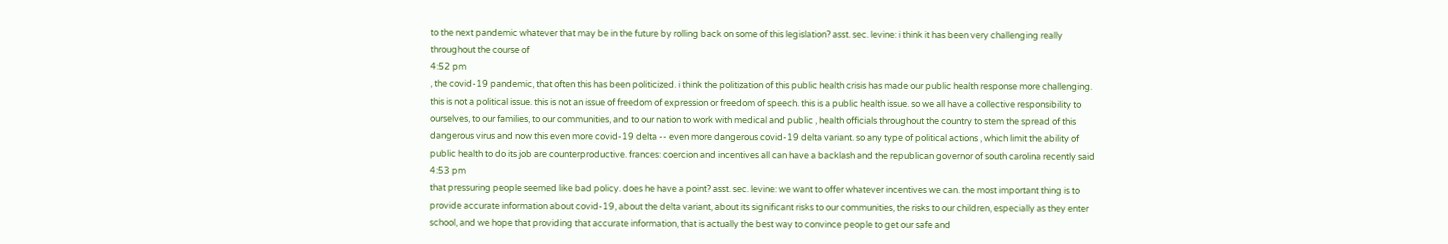to the next pandemic whatever that may be in the future by rolling back on some of this legislation? asst. sec. levine: i think it has been very challenging really throughout the course of
4:52 pm
, the covid-19 pandemic, that often this has been politicized. i think the politization of this public health crisis has made our public health response more challenging. this is not a political issue. this is not an issue of freedom of expression or freedom of speech. this is a public health issue. so we all have a collective responsibility to ourselves, to our families, to our communities, and to our nation to work with medical and public , health officials throughout the country to stem the spread of this dangerous virus and now this even more covid-19 delta -- even more dangerous covid-19 delta variant. so any type of political actions , which limit the ability of public health to do its job are counterproductive. frances: coercion and incentives all can have a backlash and the republican governor of south carolina recently said
4:53 pm
that pressuring people seemed like bad policy. does he have a point? asst. sec. levine: we want to offer whatever incentives we can. the most important thing is to provide accurate information about covid-19, about the delta variant, about its significant risks to our communities, the risks to our children, especially as they enter school, and we hope that providing that accurate information, that is actually the best way to convince people to get our safe and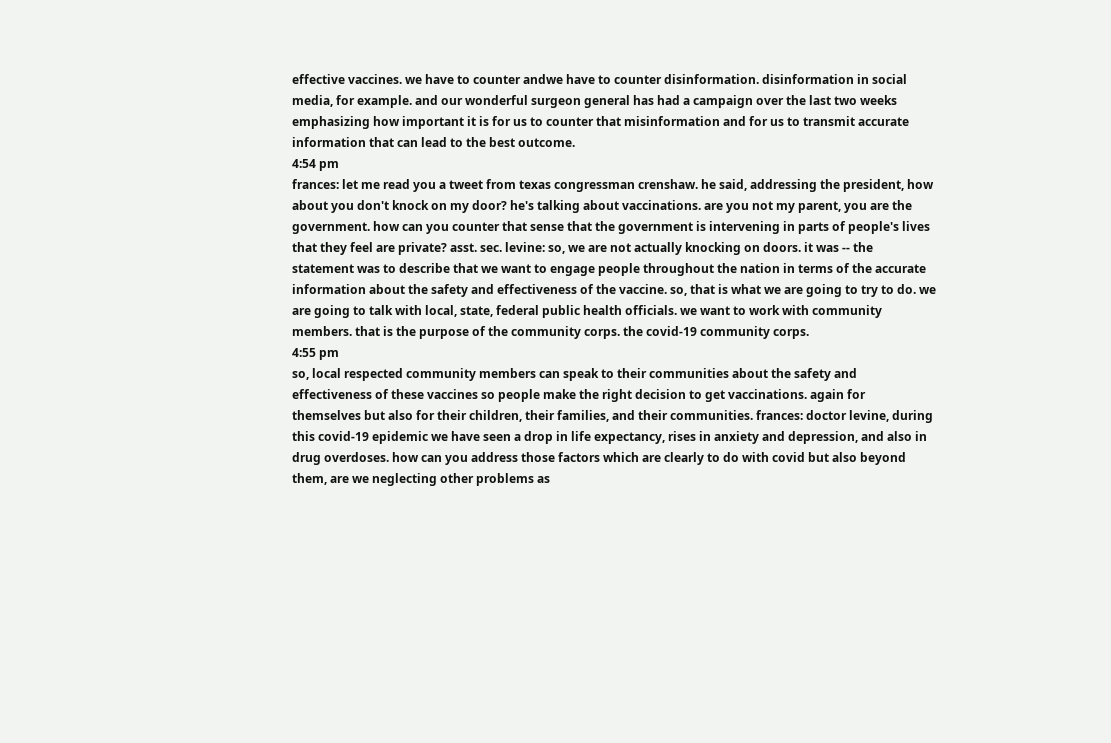effective vaccines. we have to counter andwe have to counter disinformation. disinformation in social media, for example. and our wonderful surgeon general has had a campaign over the last two weeks emphasizing how important it is for us to counter that misinformation and for us to transmit accurate information that can lead to the best outcome.
4:54 pm
frances: let me read you a tweet from texas congressman crenshaw. he said, addressing the president, how about you don't knock on my door? he's talking about vaccinations. are you not my parent, you are the government. how can you counter that sense that the government is intervening in parts of people's lives that they feel are private? asst. sec. levine: so, we are not actually knocking on doors. it was -- the statement was to describe that we want to engage people throughout the nation in terms of the accurate information about the safety and effectiveness of the vaccine. so, that is what we are going to try to do. we are going to talk with local, state, federal public health officials. we want to work with community members. that is the purpose of the community corps. the covid-19 community corps.
4:55 pm
so, local respected community members can speak to their communities about the safety and effectiveness of these vaccines so people make the right decision to get vaccinations. again for themselves but also for their children, their families, and their communities. frances: doctor levine, during this covid-19 epidemic we have seen a drop in life expectancy, rises in anxiety and depression, and also in drug overdoses. how can you address those factors which are clearly to do with covid but also beyond them, are we neglecting other problems as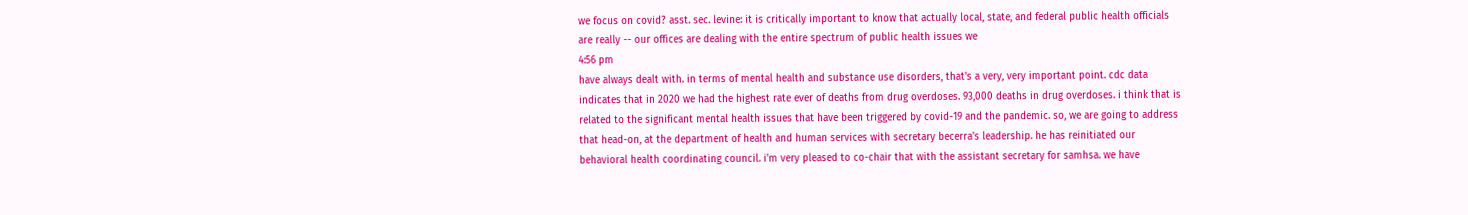we focus on covid? asst. sec. levine: it is critically important to know that actually local, state, and federal public health officials are really -- our offices are dealing with the entire spectrum of public health issues we
4:56 pm
have always dealt with. in terms of mental health and substance use disorders, that's a very, very important point. cdc data indicates that in 2020 we had the highest rate ever of deaths from drug overdoses. 93,000 deaths in drug overdoses. i think that is related to the significant mental health issues that have been triggered by covid-19 and the pandemic. so, we are going to address that head-on, at the department of health and human services with secretary becerra's leadership. he has reinitiated our behavioral health coordinating council. i'm very pleased to co-chair that with the assistant secretary for samhsa. we have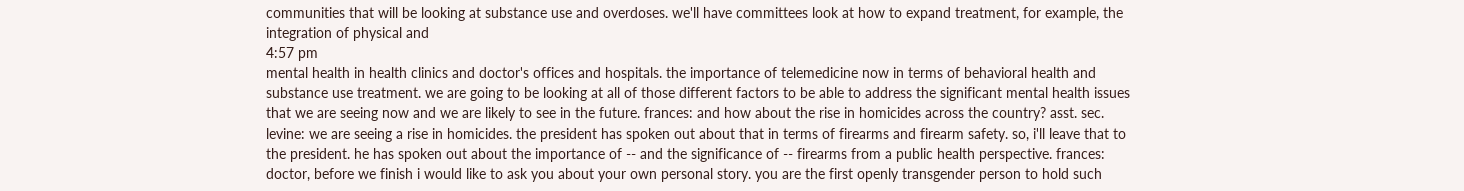communities that will be looking at substance use and overdoses. we'll have committees look at how to expand treatment, for example, the integration of physical and
4:57 pm
mental health in health clinics and doctor's offices and hospitals. the importance of telemedicine now in terms of behavioral health and substance use treatment. we are going to be looking at all of those different factors to be able to address the significant mental health issues that we are seeing now and we are likely to see in the future. frances: and how about the rise in homicides across the country? asst. sec. levine: we are seeing a rise in homicides. the president has spoken out about that in terms of firearms and firearm safety. so, i'll leave that to the president. he has spoken out about the importance of -- and the significance of -- firearms from a public health perspective. frances: doctor, before we finish i would like to ask you about your own personal story. you are the first openly transgender person to hold such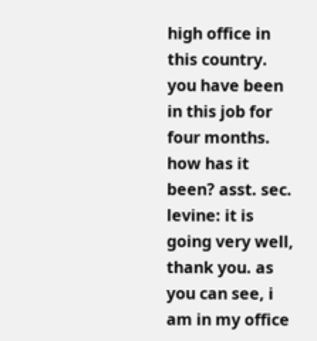high office in this country. you have been in this job for four months. how has it been? asst. sec. levine: it is going very well, thank you. as you can see, i am in my office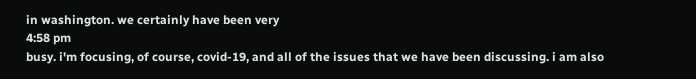in washington. we certainly have been very
4:58 pm
busy. i'm focusing, of course, covid-19, and all of the issues that we have been discussing. i am also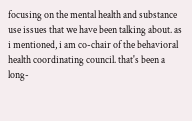focusing on the mental health and substance use issues that we have been talking about. as i mentioned, i am co-chair of the behavioral health coordinating council. that's been a long-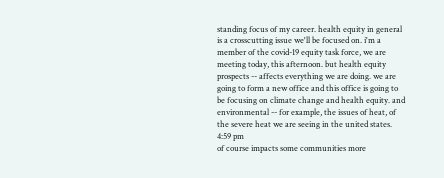standing focus of my career. health equity in general is a crosscutting issue we'll be focused on. i'm a member of the covid-19 equity task force, we are meeting today, this afternoon. but health equity prospects -- affects everything we are doing. we are going to form a new office and this office is going to be focusing on climate change and health equity. and environmental -- for example, the issues of heat, of the severe heat we are seeing in the united states.
4:59 pm
of course impacts some communities more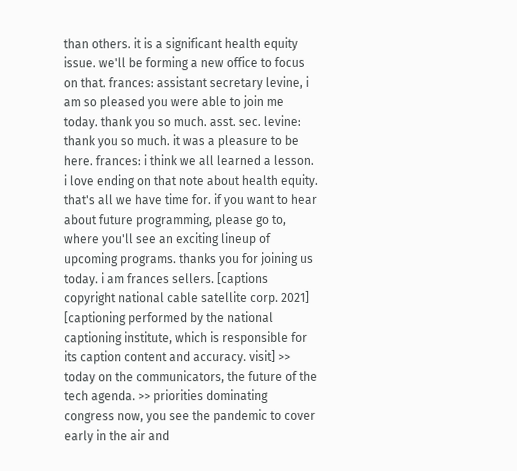than others. it is a significant health equity issue. we'll be forming a new office to focus on that. frances: assistant secretary levine, i am so pleased you were able to join me today. thank you so much. asst. sec. levine: thank you so much. it was a pleasure to be here. frances: i think we all learned a lesson. i love ending on that note about health equity. that's all we have time for. if you want to hear about future programming, please go to, where you'll see an exciting lineup of upcoming programs. thanks you for joining us today. i am frances sellers. [captions copyright national cable satellite corp. 2021] [captioning performed by the national captioning institute, which is responsible for its caption content and accuracy. visit] >> today on the communicators, the future of the tech agenda. >> priorities dominating congress now, you see the pandemic to cover early in the air and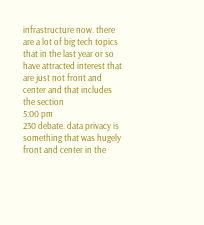infrastructure now. there are a lot of big tech topics that in the last year or so have attracted interest that are just not front and center and that includes the section
5:00 pm
230 debate. data privacy is something that was hugely front and center in the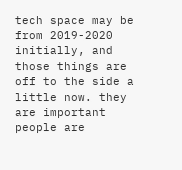tech space may be from 2019-2020 initially, and those things are off to the side a little now. they are important people are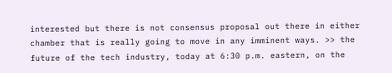interested but there is not consensus proposal out there in either chamber that is really going to move in any imminent ways. >> the future of the tech industry, today at 6:30 p.m. eastern, on the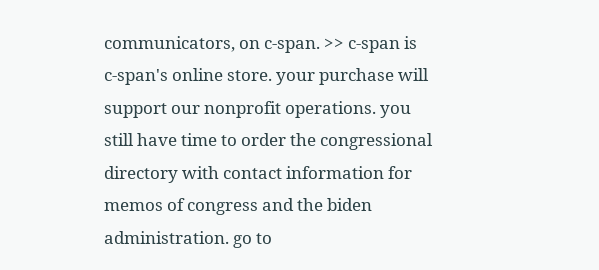communicators, on c-span. >> c-span is c-span's online store. your purchase will support our nonprofit operations. you still have time to order the congressional directory with contact information for memos of congress and the biden administration. go to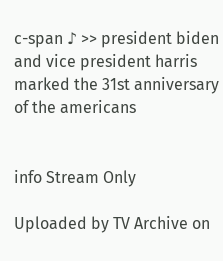c-span ♪ >> president biden and vice president harris marked the 31st anniversary of the americans


info Stream Only

Uploaded by TV Archive on